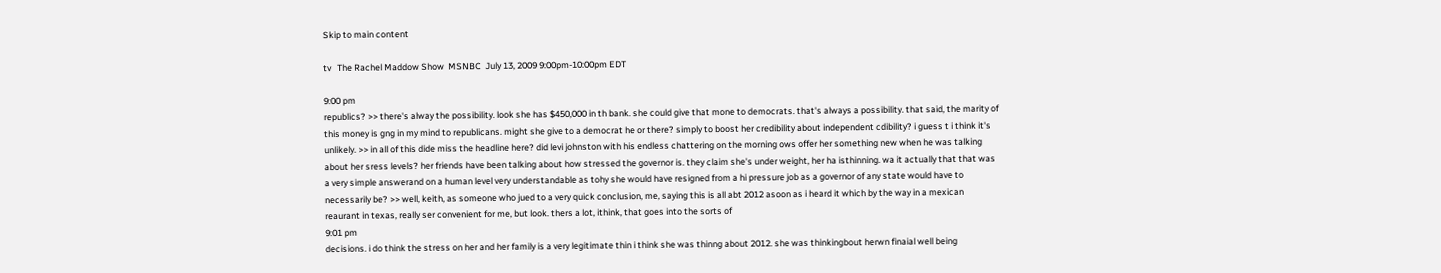Skip to main content

tv   The Rachel Maddow Show  MSNBC  July 13, 2009 9:00pm-10:00pm EDT

9:00 pm
republics? >> there's alway the possibility. look she has $450,000 in th bank. she could give that mone to democrats. that's always a possibility. that said, the marity of this money is gng in my mind to republicans. might she give to a democrat he or there? simply to boost her credibility about independent cdibility? i guess t i think it's unlikely. >> in all of this dide miss the headline here? did levi johnston with his endless chattering on the morning ows offer her something new when he was talking about her sress levels? her friends have been talking about how stressed the governor is. they claim she's under weight, her ha isthinning. wa it actually that that was a very simple answerand on a human level very understandable as tohy she would have resigned from a hi pressure job as a governor of any state would have to necessarily be? >> well, keith, as someone who jued to a very quick conclusion, me, saying this is all abt 2012 asoon as i heard it which by the way in a mexican reaurant in texas, really ser convenient for me, but look. thers a lot, ithink, that goes into the sorts of
9:01 pm
decisions. i do think the stress on her and her family is a very legitimate thin i think she was thinng about 2012. she was thinkingbout herwn finaial well being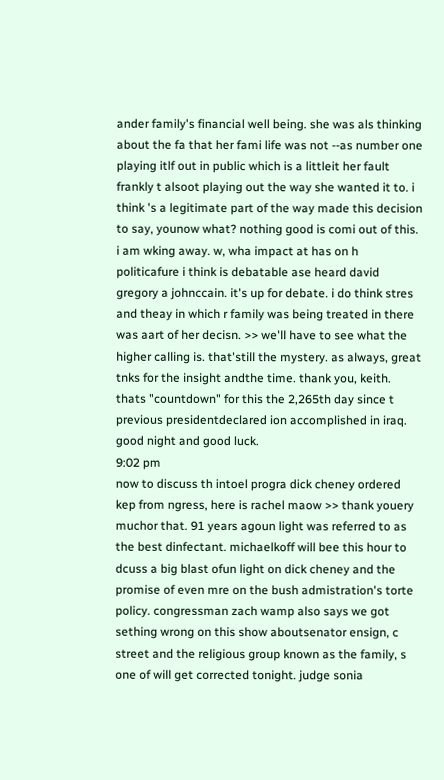ander family's financial well being. she was als thinking about the fa that her fami life was not --as number one playing itlf out in public which is a littleit her fault frankly t alsoot playing out the way she wanted it to. i think 's a legitimate part of the way made this decision to say, younow what? nothing good is comi out of this. i am wking away. w, wha impact at has on h politicafure i think is debatable ase heard david gregory a johnccain. it's up for debate. i do think stres and theay in which r family was being treated in there was aart of her decisn. >> we'll have to see what the higher calling is. that'still the mystery. as always, great tnks for the insight andthe time. thank you, keith. thats "countdown" for this the 2,265th day since t previous presidentdeclared ion accomplished in iraq. good night and good luck.
9:02 pm
now to discuss th intoel progra dick cheney ordered kep from ngress, here is rachel maow >> thank youery muchor that. 91 years agoun light was referred to as the best dinfectant. michaelkoff will bee this hour to dcuss a big blast ofun light on dick cheney and the promise of even mre on the bush admistration's torte policy. congressman zach wamp also says we got sething wrong on this show aboutsenator ensign, c street and the religious group known as the family, s one of will get corrected tonight. judge sonia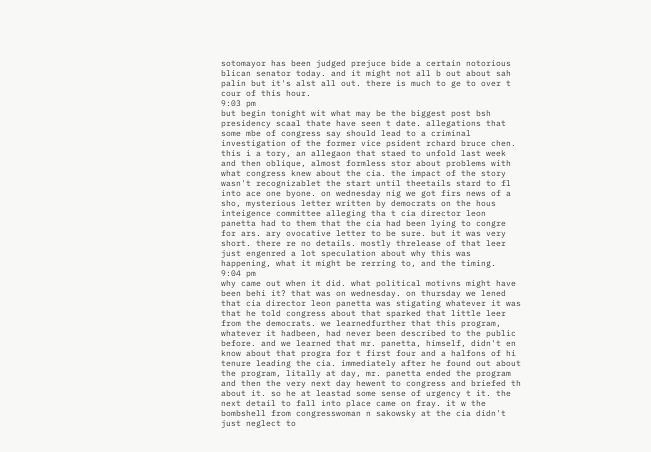sotomayor has been judged prejuce bide a certain notorious blican senator today. and it might not all b out about sah palin but it's alst all out. there is much to ge to over t cour of this hour.
9:03 pm
but begin tonight wit what may be the biggest post bsh presidency scaal thate have seen t date. allegations that some mbe of congress say should lead to a criminal investigation of the former vice psident rchard bruce chen. this i a tory, an allegaon that staed to unfold last week and then oblique, almost formless stor about problems with what congress knew about the cia. the impact of the story wasn't recognizablet the start until theetails stard to fl into ace one byone. on wednesday nig we got firs news of a sho, mysterious letter written by democrats on the hous inteigence committee alleging tha t cia director leon panetta had to them that the cia had been lying to congre for ars. ary ovocative letter to be sure. but it was very short. there re no details. mostly threlease of that leer just engenred a lot speculation about why this was happening, what it might be rerring to, and the timing.
9:04 pm
why came out when it did. what political motivns might have been behi it? that was on wednesday. on thursday we lened that cia director leon panetta was stigating whatever it was that he told congress about that sparked that little leer from the democrats. we learnedfurther that this program, whatever it hadbeen, had never been described to the public before. and we learned that mr. panetta, himself, didn't en know about that progra for t first four and a halfons of hi tenure leading the cia. immediately after he found out about the program, litally at day, mr. panetta ended the program and then the very next day hewent to congress and briefed th about it. so he at leastad some sense of urgency t it. the next detail to fall into place came on fray. it w the bombshell from congresswoman n sakowsky at the cia didn't just neglect to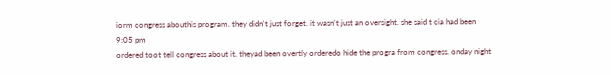iorm congress abouthis program. they didn't just forget. it wasn't just an oversight. she said t cia had been
9:05 pm
ordered toot tell congress about it. theyad been overtly orderedo hide the progra from congress. onday night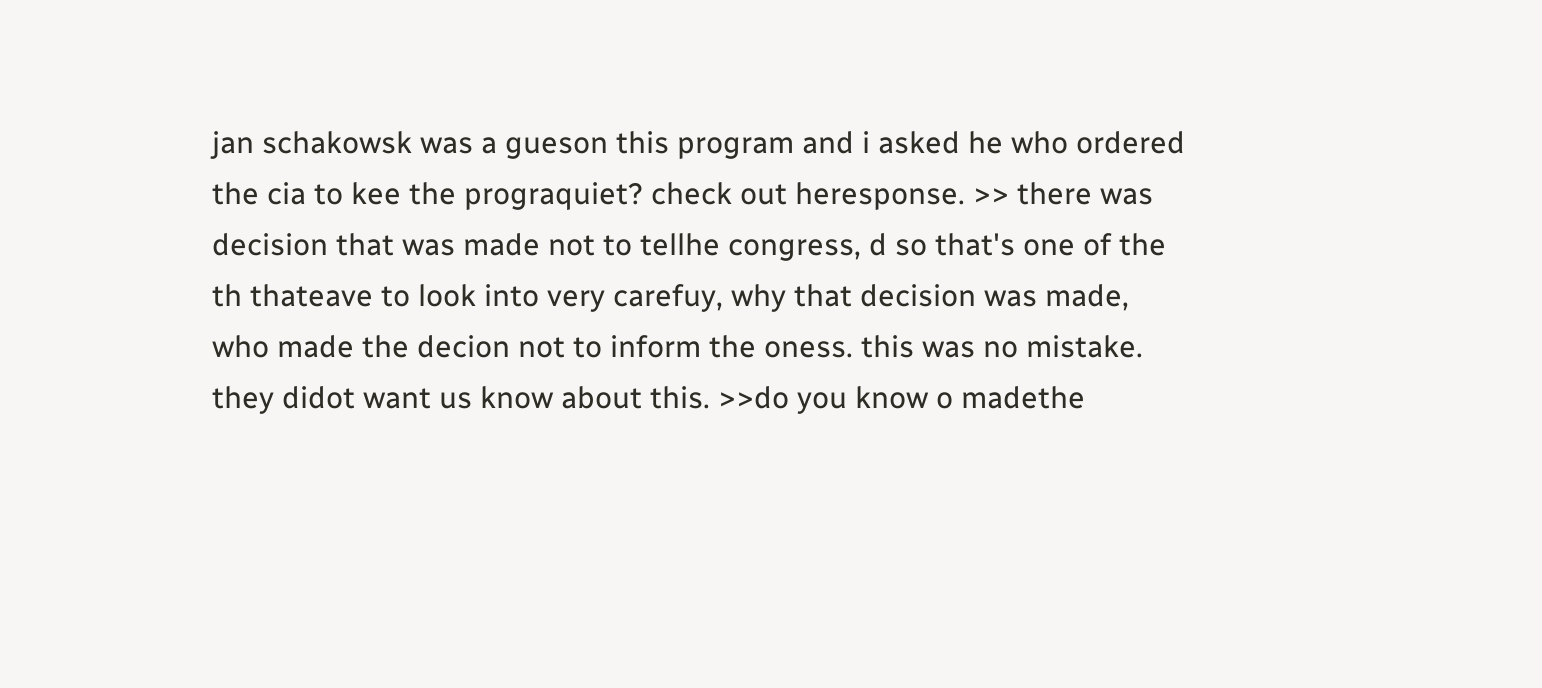jan schakowsk was a gueson this program and i asked he who ordered the cia to kee the prograquiet? check out heresponse. >> there was decision that was made not to tellhe congress, d so that's one of the th thateave to look into very carefuy, why that decision was made, who made the decion not to inform the oness. this was no mistake. they didot want us know about this. >>do you know o madethe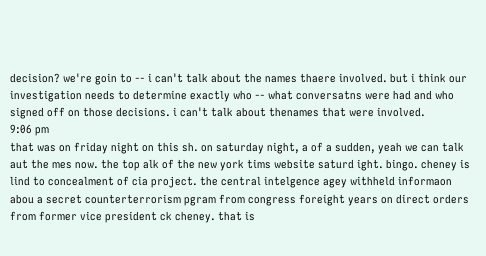decision? we're goin to -- i can't talk about the names thaere involved. but i think our investigation needs to determine exactly who -- what conversatns were had and who signed off on those decisions. i can't talk about thenames that were involved.
9:06 pm
that was on friday night on this sh. on saturday night, a of a sudden, yeah we can talk aut the mes now. the top alk of the new york tims website saturd ight. bingo. cheney is lind to concealment of cia project. the central intelgence agey withheld informaon abou a secret counterterrorism pgram from congress foreight years on direct orders from former vice president ck cheney. that is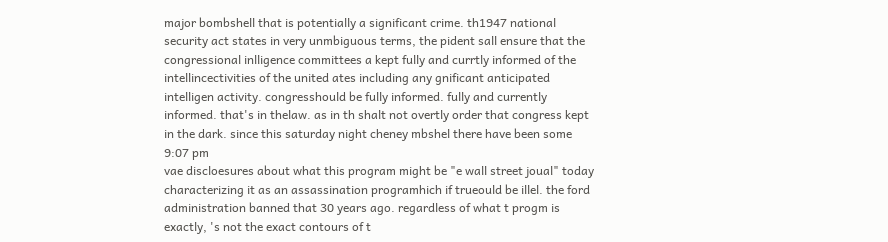major bombshell that is potentially a significant crime. th1947 national security act states in very unmbiguous terms, the pident sall ensure that the congressional inlligence committees a kept fully and currtly informed of the intellincectivities of the united ates including any gnificant anticipated intelligen activity. congresshould be fully informed. fully and currently informed. that's in thelaw. as in th shalt not overtly order that congress kept in the dark. since this saturday night cheney mbshel there have been some
9:07 pm
vae discloesures about what this program might be "e wall street joual" today characterizing it as an assassination programhich if trueould be illel. the ford administration banned that 30 years ago. regardless of what t progm is exactly, 's not the exact contours of t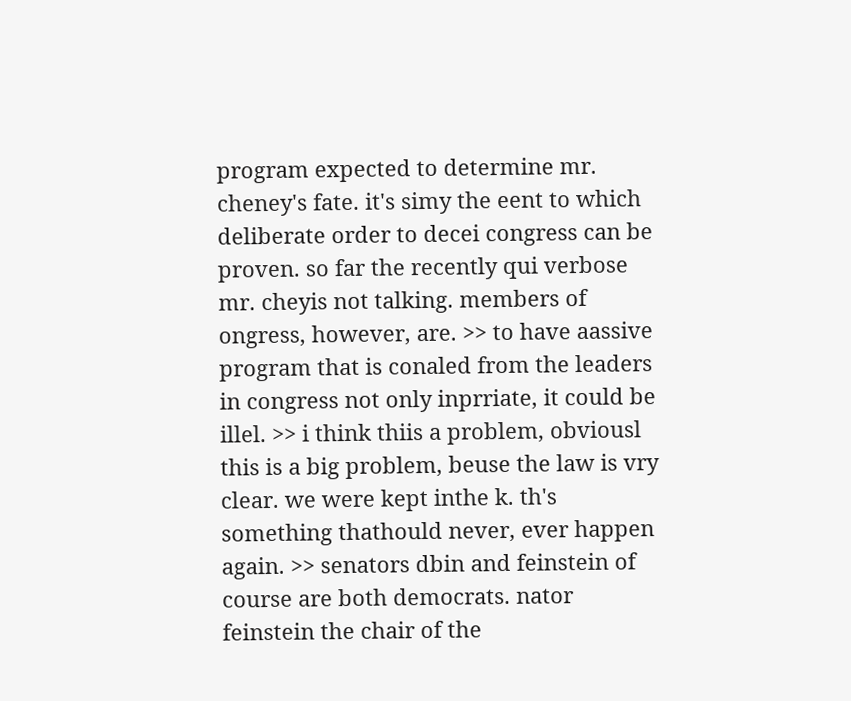program expected to determine mr. cheney's fate. it's simy the eent to which deliberate order to decei congress can be proven. so far the recently qui verbose mr. cheyis not talking. members of ongress, however, are. >> to have aassive program that is conaled from the leaders in congress not only inprriate, it could be illel. >> i think thiis a problem, obviousl this is a big problem, beuse the law is vry clear. we were kept inthe k. th's something thathould never, ever happen again. >> senators dbin and feinstein of course are both democrats. nator feinstein the chair of the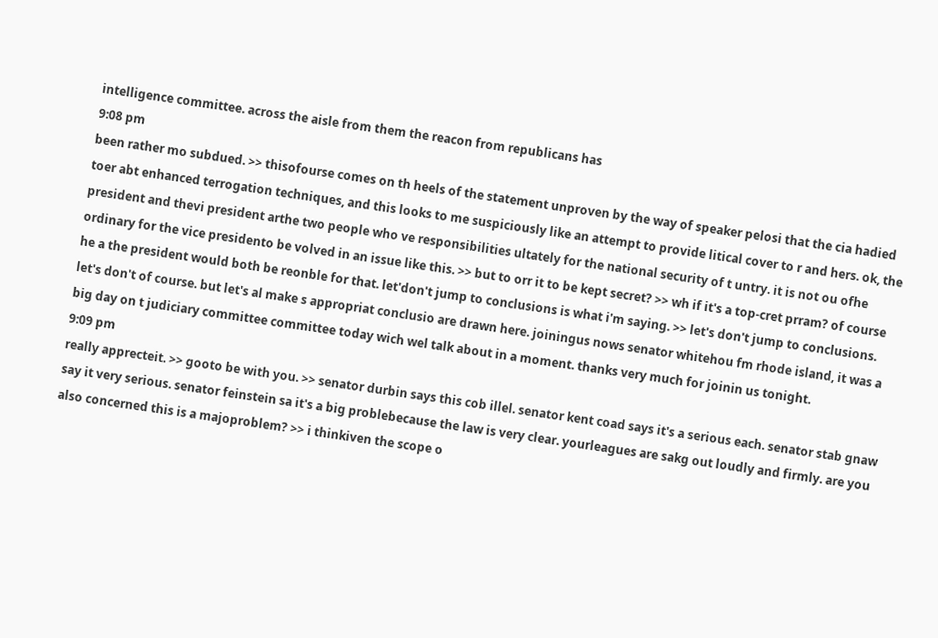intelligence committee. across the aisle from them the reacon from republicans has
9:08 pm
been rather mo subdued. >> thisofourse comes on th heels of the statement unproven by the way of speaker pelosi that the cia hadied toer abt enhanced terrogation techniques, and this looks to me suspiciously like an attempt to provide litical cover to r and hers. ok, the president and thevi president arthe two people who ve responsibilities ultately for the national security of t untry. it is not ou ofhe ordinary for the vice presidento be volved in an issue like this. >> but to orr it to be kept secret? >> wh if it's a top-cret prram? of course he a the president would both be reonble for that. let'don't jump to conclusions is what i'm saying. >> let's don't jump to conclusions. let's don't of course. but let's al make s appropriat conclusio are drawn here. joiningus nows senator whitehou fm rhode island, it was a big day on t judiciary committee committee today wich wel talk about in a moment. thanks very much for joinin us tonight.
9:09 pm
really apprecteit. >> gooto be with you. >> senator durbin says this cob illel. senator kent coad says it's a serious each. senator stab gnaw say it very serious. senator feinstein sa it's a big problebecause the law is very clear. yourleagues are sakg out loudly and firmly. are you also concerned this is a majoproblem? >> i thinkiven the scope o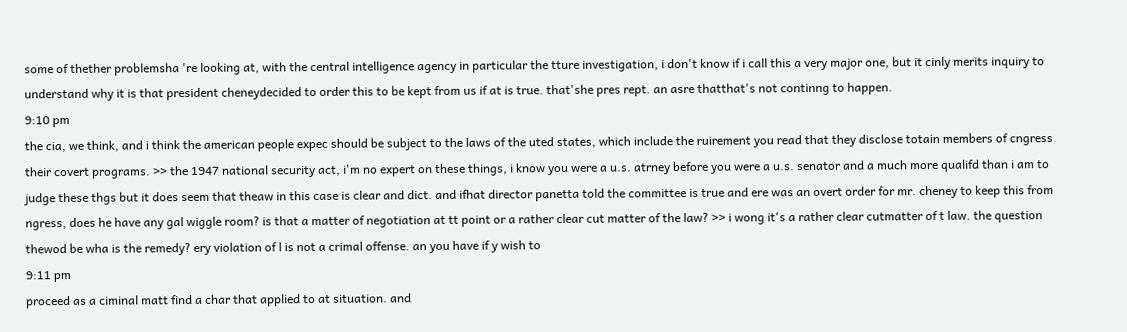some of thether problemsha 're looking at, with the central intelligence agency in particular the tture investigation, i don't know if i call this a very major one, but it cinly merits inquiry to understand why it is that president cheneydecided to order this to be kept from us if at is true. that'she pres rept. an asre thatthat's not continng to happen.
9:10 pm
the cia, we think, and i think the american people expec should be subject to the laws of the uted states, which include the ruirement you read that they disclose totain members of cngress their covert programs. >> the 1947 national security act, i'm no expert on these things, i know you were a u.s. atrney before you were a u.s. senator and a much more qualifd than i am to judge these thgs but it does seem that theaw in this case is clear and dict. and ifhat director panetta told the committee is true and ere was an overt order for mr. cheney to keep this from ngress, does he have any gal wiggle room? is that a matter of negotiation at tt point or a rather clear cut matter of the law? >> i wong it's a rather clear cutmatter of t law. the question thewod be wha is the remedy? ery violation of l is not a crimal offense. an you have if y wish to
9:11 pm
proceed as a ciminal matt find a char that applied to at situation. and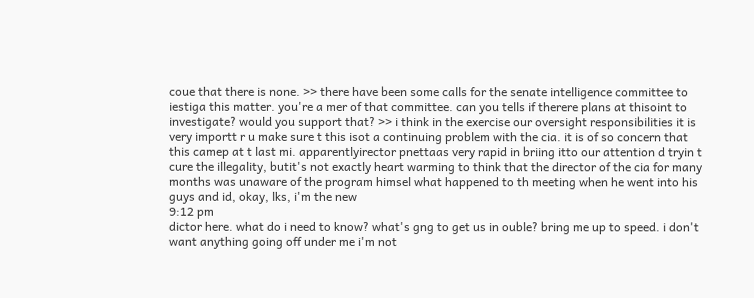coue that there is none. >> there have been some calls for the senate intelligence committee to iestiga this matter. you're a mer of that committee. can you tells if therere plans at thisoint to investigate? would you support that? >> i think in the exercise our oversight responsibilities it is very importt r u make sure t this isot a continuing problem with the cia. it is of so concern that this camep at t last mi. apparentlyirector pnettaas very rapid in briing itto our attention d tryin t cure the illegality, butit's not exactly heart warming to think that the director of the cia for many months was unaware of the program himsel what happened to th meeting when he went into his guys and id, okay, lks, i'm the new
9:12 pm
dictor here. what do i need to know? what's gng to get us in ouble? bring me up to speed. i don't want anything going off under me i'm not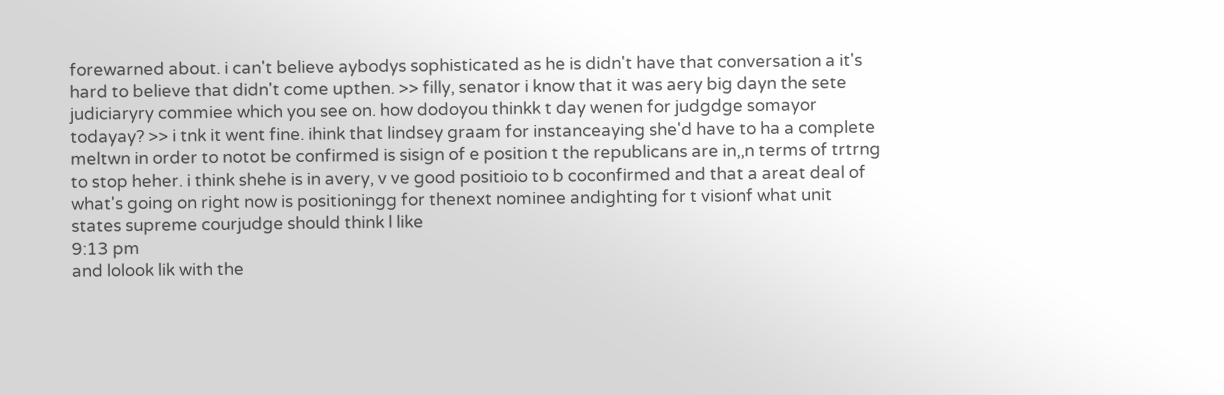forewarned about. i can't believe aybodys sophisticated as he is didn't have that conversation a it's hard to believe that didn't come upthen. >> filly, senator i know that it was aery big dayn the sete judiciaryry commiee which you see on. how dodoyou thinkk t day wenen for judgdge somayor todayay? >> i tnk it went fine. ihink that lindsey graam for instanceaying she'd have to ha a complete meltwn in order to notot be confirmed is sisign of e position t the republicans are in,,n terms of trtrng to stop heher. i think shehe is in avery, v ve good positioio to b coconfirmed and that a areat deal of what's going on right now is positioningg for thenext nominee andighting for t visionf what unit states supreme courjudge should think l like
9:13 pm
and lolook lik with the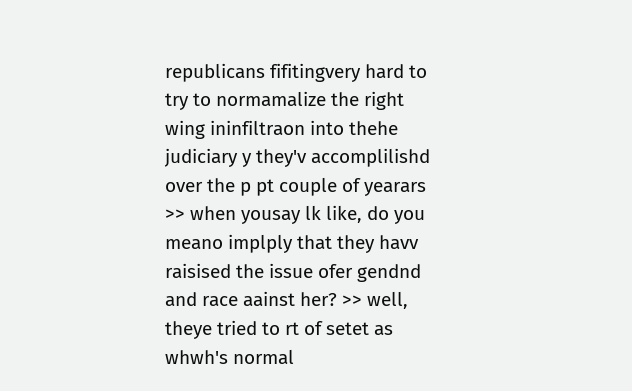republicans fifitingvery hard to try to normamalize the right wing ininfiltraon into thehe judiciary y they'v accomplilishd over the p pt couple of yearars >> when yousay lk like, do you meano implply that they havv raisised the issue ofer gendnd and race aainst her? >> well, theye tried to rt of setet as whwh's normal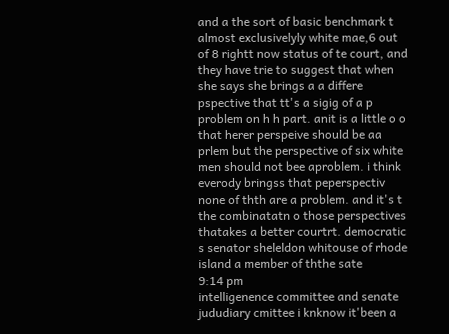and a the sort of basic benchmark t almost exclusivelyly white mae,6 out of 8 rightt now status of te court, and they have trie to suggest that when she says she brings a a differe pspective that tt's a sigig of a p problem on h h part. anit is a little o o that herer perspeive should be aa prlem but the perspective of six white men should not bee aproblem. i think everody bringss that peperspectiv none of thth are a problem. and it's t the combinatatn o those perspectives thatakes a better courtrt. democratic s senator sheleldon whitouse of rhode island a member of ththe sate
9:14 pm
intelligenence committee and senate jududiary cmittee i knknow it'been a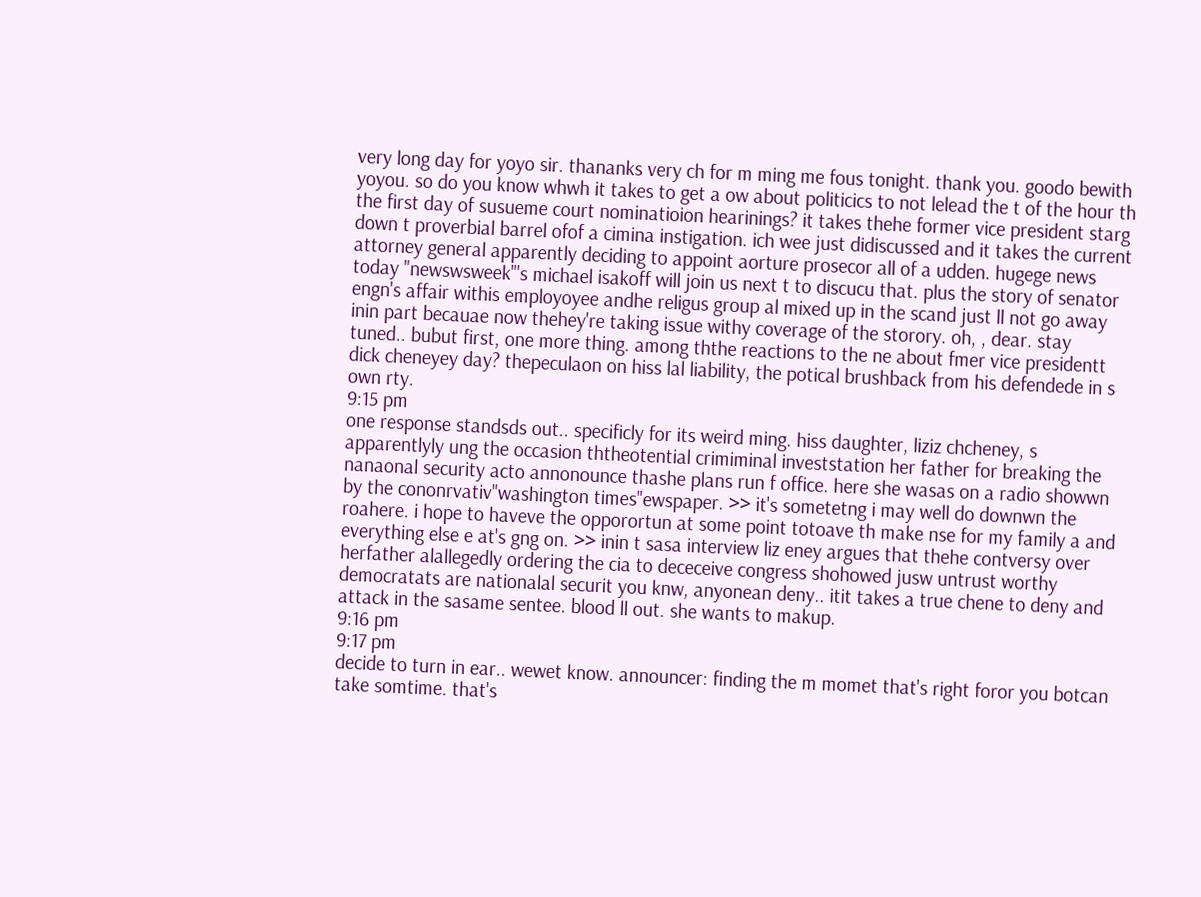very long day for yoyo sir. thananks very ch for m ming me fous tonight. thank you. goodo bewith yoyou. so do you know whwh it takes to get a ow about politicics to not lelead the t of the hour th the first day of susueme court nominatioion hearinings? it takes thehe former vice president starg down t proverbial barrel ofof a cimina instigation. ich wee just didiscussed and it takes the current attorney general apparently deciding to appoint aorture prosecor all of a udden. hugege news today "newswsweek"'s michael isakoff will join us next t to discucu that. plus the story of senator engn's affair withis employoyee andhe religus group al mixed up in the scand just ll not go away inin part becauae now thehey're taking issue withy coverage of the storory. oh, , dear. stay tuned.. bubut first, one more thing. among ththe reactions to the ne about fmer vice presidentt dick cheneyey day? thepeculaon on hiss lal liability, the potical brushback from his defendede in s own rty.
9:15 pm
one response standsds out.. specificly for its weird ming. hiss daughter, liziz chcheney, s apparentlyly ung the occasion ththeotential crimiminal investstation her father for breaking the nanaonal security acto annonounce thashe plans run f office. here she wasas on a radio showwn by the cononrvativ"washington times"ewspaper. >> it's sometetng i may well do downwn the roahere. i hope to haveve the opporortun at some point totoave th make nse for my family a and everything else e at's gng on. >> inin t sasa interview liz eney argues that thehe contversy over herfather alallegedly ordering the cia to dececeive congress shohowed jusw untrust worthy democratats are nationalal securit you knw, anyonean deny.. itit takes a true chene to deny and attack in the sasame sentee. blood ll out. she wants to makup.
9:16 pm
9:17 pm
decide to turn in ear.. wewet know. announcer: finding the m momet that's right foror you botcan take somtime. that's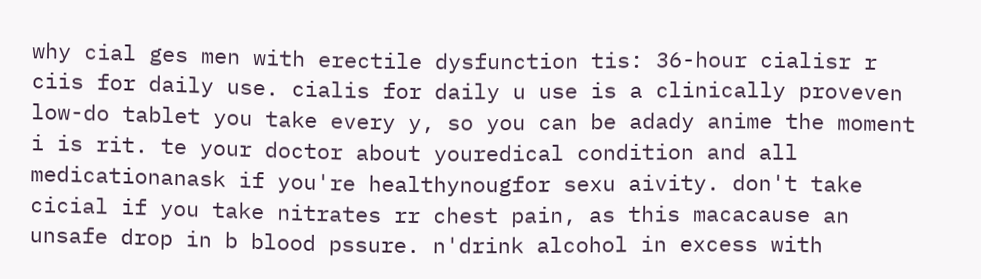why cial ges men with erectile dysfunction tis: 36-hour cialisr r ciis for daily use. cialis for daily u use is a clinically proveven low-do tablet you take every y, so you can be adady anime the moment i is rit. te your doctor about youredical condition and all medicationanask if you're healthynougfor sexu aivity. don't take cicial if you take nitrates rr chest pain, as this macacause an unsafe drop in b blood pssure. n'drink alcohol in excess with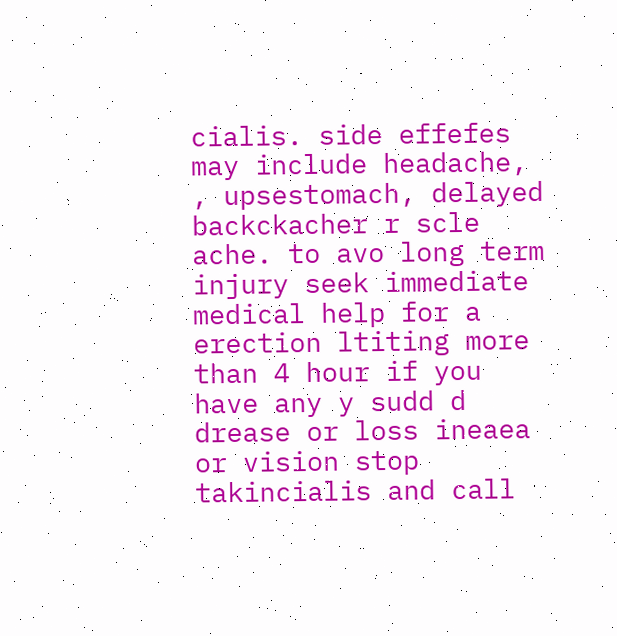cialis. side effefes may include headache, , upsestomach, delayed backckacher r scle ache. to avo long term injury seek immediate medical help for a erection ltiting more than 4 hour if you have any y sudd d drease or loss ineaea or vision stop takincialis and call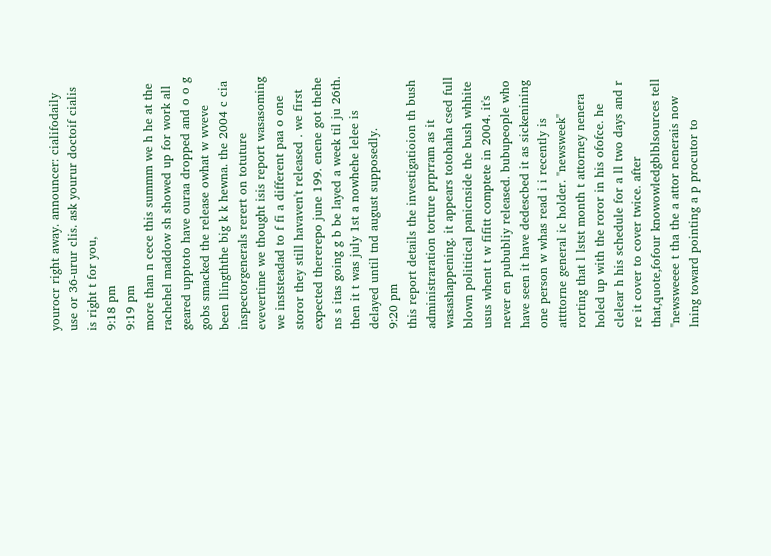yourocr right away. announcer: cialifodaily use or 36-urur clis. ask yourur doctoif cialis is right t for you,
9:18 pm
9:19 pm
more than n cece this summm we h he at the rachehel maddow sh showed up for work all geared upptoto have ouraa dropped and o o g gobs smacked the release owhat w wveve been llingththe big k k hewna. the 2004 c cia inspectorgenerals rerert on totuture evevertime we thought isis report wasasoming we inststeadad to f fi a different paa o one storor they still havaven't released . we first expected thererepo june 199. enene got thehe ns s itas going g b be layed a week til ju 26th. then it t was july 1st a nowhehe lelee is delayed until tnd august supposedly.
9:20 pm
this report details the investigatioion th bush administraration torture prprram as it wasashappening. it appears totohaha csed full blown polititical panicnside the bush whhite usus whent t w fifitt comptete in 2004. it's never en pububliy released. bubupeople who have seen it have dedescbed it as sickenining one person w whas read i i recently is attttorne general ic holder. "newsweek" rorting that l lstst month t attorney nenera holed up with the roror in his ofofce. he clelear h his schedule for a ll two days and r re it cover to cover twice. after that,quote,fofour knowowledgblblsources tell "newsweeee t tha the a attor nenerais now lning toward pointing a p procutor to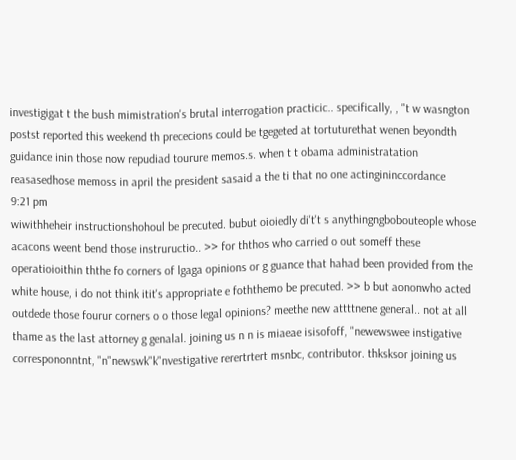investigigat t the bush mimistration's brutal interrogation practicic.. specifically, , "t w wasngton postst reported this weekend th prececions could be tgegeted at tortuturethat wenen beyondth guidance inin those now repudiad tourure memos.s. when t t obama administratation reasasedhose memoss in april the president sasaid a the ti that no one actingininccordance
9:21 pm
wiwithheheir instructionshohoul be precuted. bubut oioiedly di't't s anythingngbobouteople whose acacons weent bend those instruructio.. >> for ththos who carried o out someff these operatioioithin ththe fo corners of lgaga opinions or g guance that hahad been provided from the white house, i do not think itit's appropriate e foththemo be precuted. >> b but aononwho acted outdede those fourur corners o o those legal opinions? meethe new attttnene general.. not at all thame as the last attorney g genalal. joining us n n is miaeae isisofoff, "newewswee instigative correspononntnt, "n"newswk"k"nvestigative rerertrtert msnbc, contributor. thksksor joining us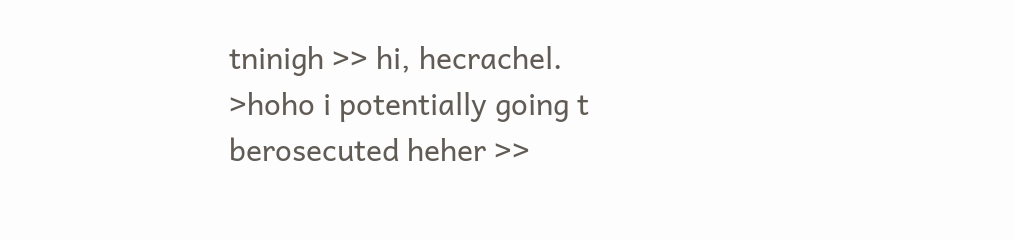tninigh >> hi, hecrachel. >hoho i potentially going t berosecuted heher >>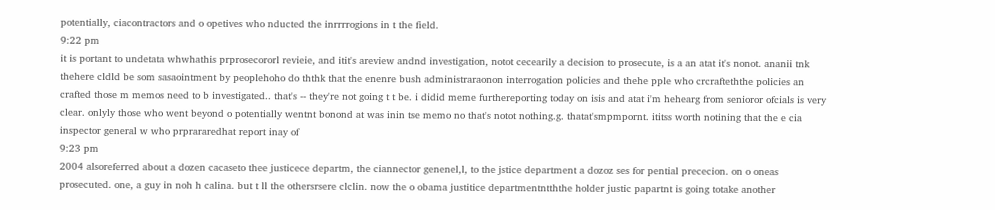potentially, ciacontractors and o opetives who nducted the inrrrrogions in t the field.
9:22 pm
it is portant to undetata whwhathis prprosecororl revieie, and itit's areview andnd investigation, notot cecearily a decision to prosecute, is a an atat it's nonot. ananii tnk thehere cldld be som sasaointment by peoplehoho do ththk that the enenre bush administraraonon interrogation policies and thehe pple who crcrafteththe policies an crafted those m memos need to b investigated.. that's -- they're not going t t be. i didid meme furthereporting today on isis and atat i'm hehearg from senioror ofcials is very clear. onlyly those who went beyond o potentially wentnt bonond at was inin tse memo no that's notot nothing.g. thatat'smpmpornt. ititss worth notining that the e cia inspector general w who prprararedhat report inay of
9:23 pm
2004 alsoreferred about a dozen cacaseto thee justicece departm, the ciannector genenel,l, to the jstice department a dozoz ses for pential prececion. on o oneas prosecuted. one, a guy in noh h calina. but t ll the othersrsere clclin. now the o obama justitice departmentntththe holder justic papartnt is going totake another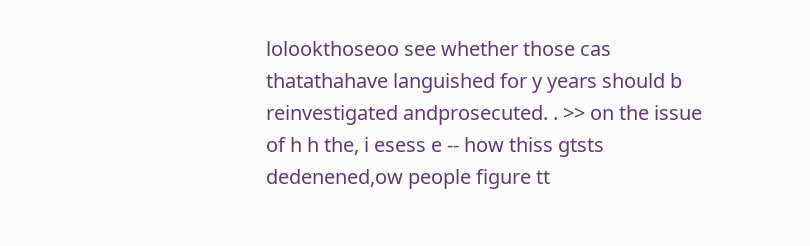lolookthoseoo see whether those cas thatathahave languished for y years should b reinvestigated andprosecuted. . >> on the issue of h h the, i esess e -- how thiss gtsts dedenened,ow people figure tt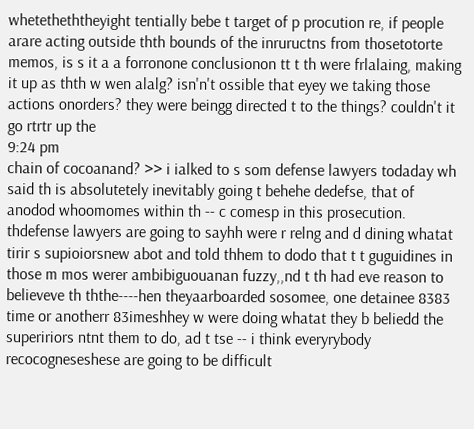whetetheththeyight tentially bebe t target of p procution re, if people arare acting outside thth bounds of the inruructns from thosetotorte memos, is s it a a forronone conclusionon tt t th were frlalaing, making it up as thth w wen alalg? isn'n't ossible that eyey we taking those actions onorders? they were beingg directed t to the things? couldn't it go rtrtr up the
9:24 pm
chain of cocoanand? >> i ialked to s som defense lawyers todaday wh said th is absolutetely inevitably going t behehe dedefse, that of anodod whoomomes within th -- c comesp in this prosecution. thdefense lawyers are going to sayhh were r relng and d dining whatat tirir s supioiorsnew abot and told thhem to dodo that t t guguidines in those m mos werer ambibiguouanan fuzzy,,nd t th had eve reason to believeve th ththe----hen theyaarboarded sosomee, one detainee 8383 time or anotherr 83imeshhey w were doing whatat they b beliedd the supeririors ntnt them to do, ad t tse -- i think everyrybody recocogneseshese are going to be difficult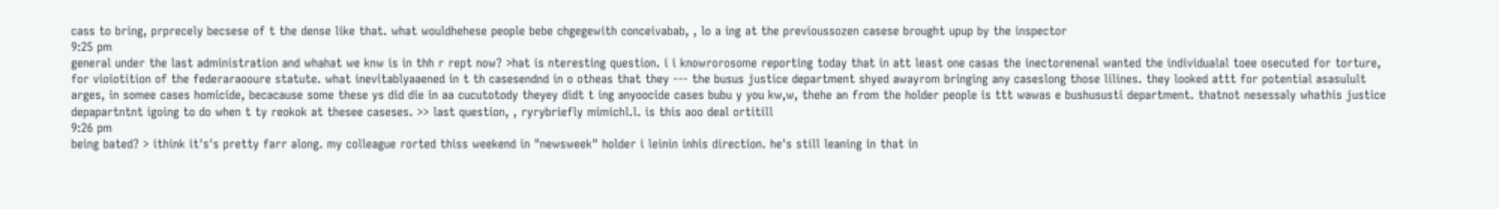cass to bring, prprecely becsese of t the dense like that. what wouldhehese people bebe chgegewith conceivabab, , lo a ing at the previoussozen casese brought upup by the inspector
9:25 pm
general under the last administration and whahat we knw is in thh r rept now? >hat is nteresting question. i i knowrorosome reporting today that in att least one casas the inectorenenal wanted the individualal toee osecuted for torture, for vioiotition of the federaraooure statute. what inevitablyaaened in t th casesendnd in o otheas that they --- the busus justice department shyed awayrom bringing any caseslong those lilines. they looked attt for potential asasulult arges, in somee cases homicide, becacause some these ys did die in aa cucutotody theyey didt t ing anyoocide cases bubu y you kw,w, thehe an from the holder people is ttt wawas e bushususti department. thatnot nesessaly whathis justice depapartntnt igoing to do when t ty reokok at thesee caseses. >> last question, , ryrybriefly mimichl.l. is this aoo deal ortitill
9:26 pm
being bated? > ithink it's's pretty farr along. my colleague rorted thiss weekend in "newsweek" holder i leinin inhis direction. he's still leaning in that in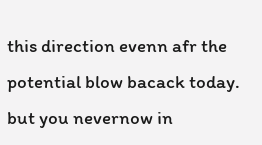this direction evenn afr the potential blow bacack today. but you nevernow in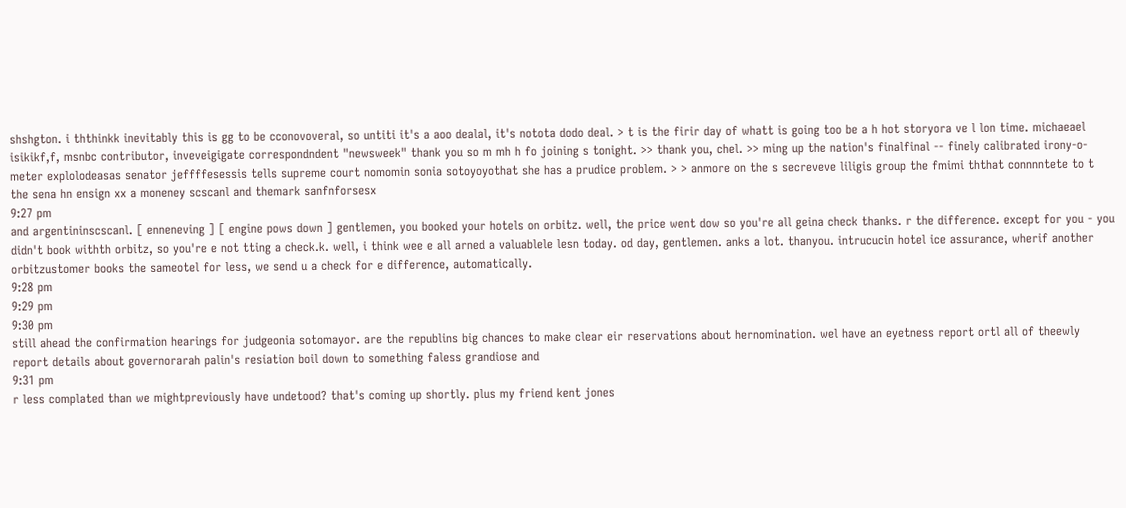shshgton. i ththinkk inevitably this is gg to be cconovoveral, so untiti it's a aoo dealal, it's notota dodo deal. > t is the firir day of whatt is going too be a h hot storyora ve l lon time. michaeael isikikf,f, msnbc contributor, inveveigigate correspondndent "newsweek" thank you so m mh h fo joining s tonight. >> thank you, chel. >> ming up the nation's finalfinal -- finely calibrated irony-o-meter explolodeasas senator jeffffesessis tells supreme court nomomin sonia sotoyoyothat she has a prudice problem. > > anmore on the s secreveve liligis group the fmimi ththat connnntete to t the sena hn ensign xx a moneney scscanl and themark sanfnforsesx
9:27 pm
and argentininscscanl. [ enneneving ] [ engine pows down ] gentlemen, you booked your hotels on orbitz. well, the price went dow so you're all geina check thanks. r the difference. except for you - you didn't book withth orbitz, so you're e not tting a check.k. well, i think wee e all arned a valuablele lesn today. od day, gentlemen. anks a lot. thanyou. intrucucin hotel ice assurance, wherif another orbitzustomer books the sameotel for less, we send u a check for e difference, automatically.
9:28 pm
9:29 pm
9:30 pm
still ahead the confirmation hearings for judgeonia sotomayor. are the republins big chances to make clear eir reservations about hernomination. wel have an eyetness report ortl all of theewly report details about governorarah palin's resiation boil down to something faless grandiose and
9:31 pm
r less complated than we mightpreviously have undetood? that's coming up shortly. plus my friend kent jones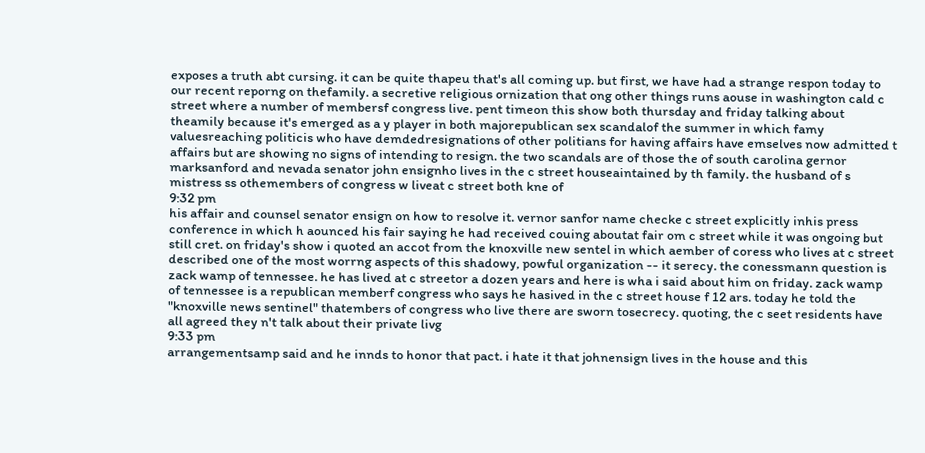exposes a truth abt cursing. it can be quite thapeu that's all coming up. but first, we have had a strange respon today to our recent reporng on thefamily. a secretive religious ornization that ong other things runs aouse in washington cald c street where a number of membersf congress live. pent timeon this show both thursday and friday talking about theamily because it's emerged as a y player in both majorepublican sex scandalof the summer in which famy valuesreaching politicis who have demdedresignations of other politians for having affairs have emselves now admitted t affairs but are showing no signs of intending to resign. the two scandals are of those the of south carolina gernor marksanford and nevada senator john ensignho lives in the c street houseaintained by th family. the husband of s mistress ss othemembers of congress w liveat c street both kne of
9:32 pm
his affair and counsel senator ensign on how to resolve it. vernor sanfor name checke c street explicitly inhis press conference in which h aounced his fair saying he had received couing aboutat fair om c street while it was ongoing but still cret. on friday's show i quoted an accot from the knoxville new sentel in which aember of coress who lives at c street described one of the most worrng aspects of this shadowy, powful organization -- it serecy. the conessmann question is zack wamp of tennessee. he has lived at c streetor a dozen years and here is wha i said about him on friday. zack wamp of tennessee is a republican memberf congress who says he hasived in the c street house f 12 ars. today he told the "knoxville news sentinel" thatembers of congress who live there are sworn tosecrecy. quoting, the c seet residents have all agreed they n't talk about their private livg
9:33 pm
arrangementsamp said and he innds to honor that pact. i hate it that johnensign lives in the house and this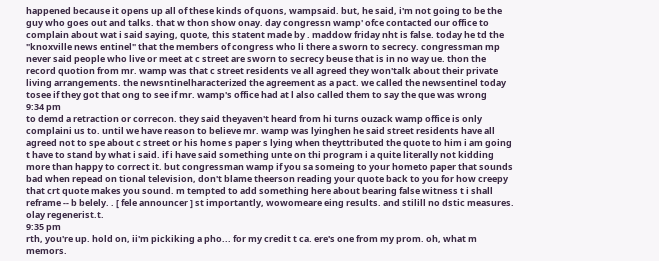happened because it opens up all of these kinds of quons, wampsaid. but, he said, i'm not going to be the guy who goes out and talks. that w thon show onay. day congressn wamp' ofce contacted our office to complain about wat i said saying, quote, this statent made by . maddow friday nht is false. today he td the "knoxville news entinel" that the members of congress who li there a sworn to secrecy. congressman mp never said people who live or meet at c street are sworn to secrecy beuse that is in no way ue. thon the record quotion from mr. wamp was that c street residents ve all agreed they won'talk about their private living arrangements. the newsntinelharacterized the agreement as a pact. we called the newsentinel today tosee if they got that ong to see if mr. wamp's office had at l also called them to say the que was wrong
9:34 pm
to demd a retraction or correcon. they said theyaven't heard from hi turns ouzack wamp office is only complaini us to. until we have reason to believe mr. wamp was lyinghen he said street residents have all agreed not to spe about c street or his home s paper s lying when theyttributed the quote to him i am going t have to stand by what i said. if i have said something unte on thi program i a quite literally not kidding more than happy to correct it. but congressman wamp if you sa someing to your hometo paper that sounds bad when repead on tional television, don't blame theerson reading your quote back to you for how creepy that crt quote makes you sound. m tempted to add something here about bearing false witness t i shall reframe -- b belely. . [ fele announcer ] st importantly, wowomeare eing results. and stilill no dstic measures. olay regenerist.t.
9:35 pm
rth, you're up. hold on, ii'm pickiking a pho... for my credit t ca. ere's one from my prom. oh, what m memors.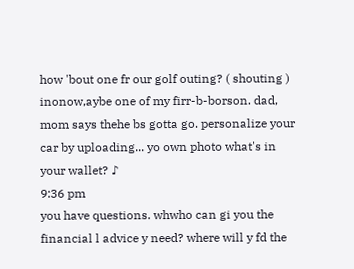how 'bout one fr our golf outing? ( shouting ) inonow,aybe one of my firr-b-borson. dad, mom says thehe bs gotta go. personalize your car by uploading... yo own photo what's in your wallet? ♪
9:36 pm
you have questions. whwho can gi you the financial l advice y need? where will y fd the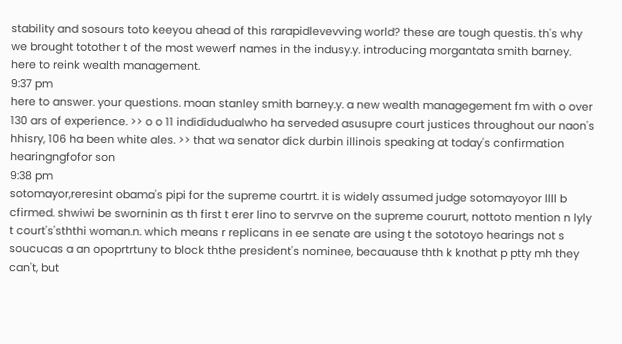stability and sosours toto keeyou ahead of this rarapidlevevving world? these are tough questis. th's why we brought totother t of the most wewerf names in the indusy.y. introducing morgantata smith barney. here to reink wealth management.
9:37 pm
here to answer. your questions. moan stanley smith barney.y. a new wealth managegement fm with o over 130 ars of experience. >> o o 11 indididudualwho ha serveded asusupre court justices throughout our naon's hhisry, 106 ha been white ales. >> that wa senator dick durbin illinois speaking at today's confirmation hearingngfofor son
9:38 pm
sotomayor,reresint obama's pipi for the supreme courtrt. it is widely assumed judge sotomayoyor llll b cfirmed. shwiwi be sworninin as th first t erer lino to servrve on the supreme coururt, nottoto mention n lyly t court's'sththi woman.n. which means r replicans in ee senate are using t the sototoyo hearings not s soucucas a an opoprtrtuny to block ththe president's nominee, becauause thth k knothat p ptty mh they can't, but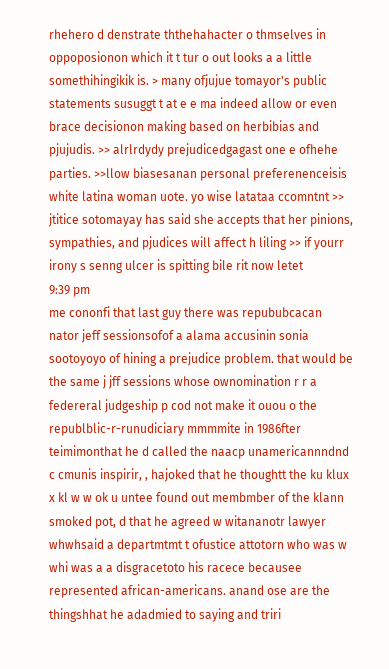rhehero d denstrate ththehahacter o thmselves in oppoposionon which it t tur o out looks a a little somethihingikik is. > many ofjujue tomayor's public statements susuggt t at e e ma indeed allow or even brace decisionon making based on herbibias and pjujudis. >> alrlrdydy prejudicedgagast one e ofhehe parties. >>llow biasesanan personal preferenenceisis white latina woman uote. yo wise latataa ccomntnt >> jtitice sotomayay has said she accepts that her pinions, sympathies, and pjudices will affect h liling >> if yourr irony s senng ulcer is spitting bile rit now letet
9:39 pm
me cononfi that last guy there was repububcacan nator jeff sessionsofof a alama accusinin sonia sootoyoyo of hining a prejudice problem. that would be the same j jff sessions whose ownomination r r a federeral judgeship p cod not make it ouou o the republblic-r-runudiciary mmmmite in 1986fter teimimonthat he d called the naacp unamericannndnd c cmunis inspirir, , hajoked that he thoughtt the ku klux x kl w w ok u untee found out membmber of the klann smoked pot, d that he agreed w witananotr lawyer whwhsaid a departmtmt t ofustice attotorn who was w whi was a a disgracetoto his racece becausee represented african-americans. anand ose are the thingshhat he adadmied to saying and triri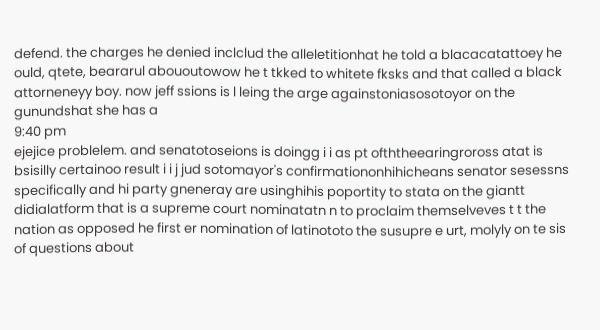defend. the charges he denied inclclud the alleletitionhat he told a blacacatattoey he ould, qtete, beararul abououtowow he t tkked to whitete fksks and that called a black attorneneyy boy. now jeff ssions is l leing the arge againstoniasosotoyor on the gunundshat she has a
9:40 pm
ejejice problelem. and senatotoseions is doingg i i as pt ofththeearingroross atat is bsisilly certainoo result i i j jud sotomayor's confirmationonhihicheans senator sesessns specifically and hi party gneneray are usinghihis poportity to stata on the giantt didialatform that is a supreme court nominatatn n to proclaim themselveves t t the nation as opposed he first er nomination of latinototo the susupre e urt, molyly on te sis of questions about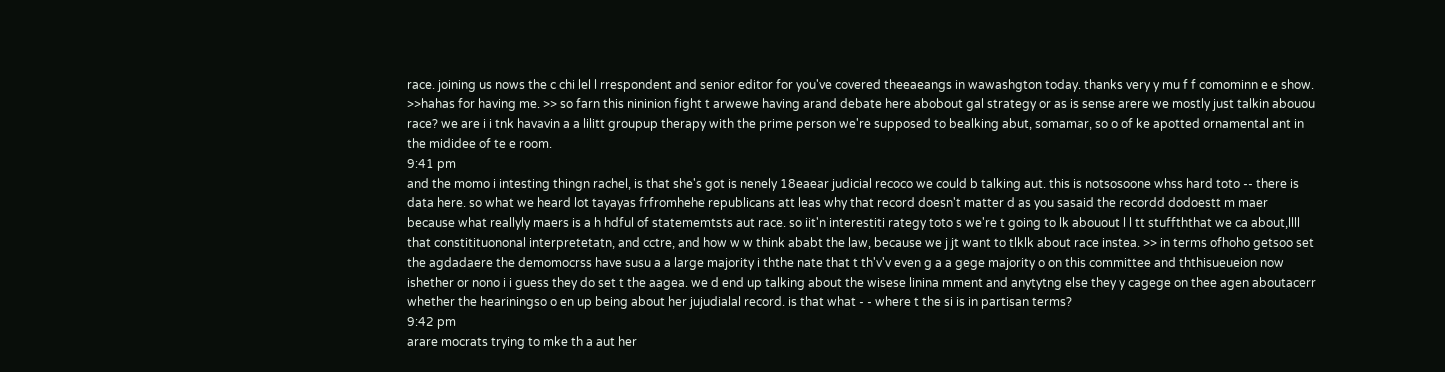race. joining us nows the c chi lel l rrespondent and senior editor for you've covered theeaeangs in wawashgton today. thanks very y mu f f comominn e e show. >>hahas for having me. >> so farn this nininion fight t arwewe having arand debate here abobout gal strategy or as is sense arere we mostly just talkin abouou race? we are i i tnk havavin a a lilitt groupup therapy with the prime person we're supposed to bealking abut, somamar, so o of ke apotted ornamental ant in the mididee of te e room.
9:41 pm
and the momo i intesting thingn rachel, is that she's got is nenely 18eaear judicial recoco we could b talking aut. this is notsosoone whss hard toto -- there is data here. so what we heard lot tayayas frfromhehe republicans att leas why that record doesn't matter d as you sasaid the recordd dodoestt m maer because what reallyly maers is a h hdful of statememtsts aut race. so iit'n interestiti rategy toto s we're t going to lk abouout l l tt stuffththat we ca about,llll that constitituononal interpretetatn, and cctre, and how w w think ababt the law, because we j jt want to tlklk about race instea. >> in terms ofhoho getsoo set the agdadaere the demomocrss have susu a a large majority i ththe nate that t th'v'v even g a a gege majority o on this committee and ththisueueion now ishether or nono i i guess they do set t the aagea. we d end up talking about the wisese linina mment and anytytng else they y cagege on thee agen aboutacerr whether the heariningso o en up being about her jujudialal record. is that what - - where t the si is in partisan terms?
9:42 pm
arare mocrats trying to mke th a aut her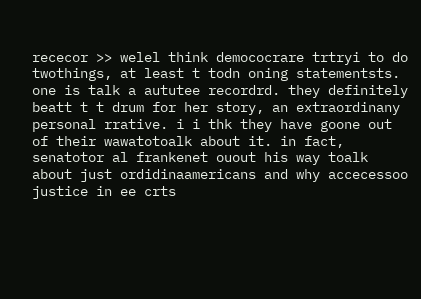rececor >> welel think demococrare trtryi to do twothings, at least t todn oning statementsts. one is talk a aututee recordrd. they definitely beatt t t drum for her story, an extraordinany personal rrative. i i thk they have goone out of their wawatotoalk about it. in fact, senatotor al frankenet ouout his way toalk about just ordidinaamericans and why accecessoo justice in ee crts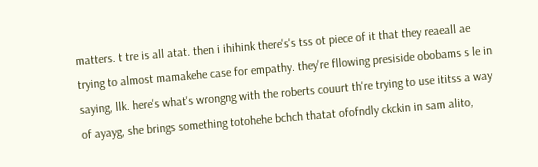matters. t tre is all atat. then i ihihink there's's tss ot piece of it that they reaeall ae trying to almost mamakehe case for empathy. they're fllowing presiside obobams s le in saying, llk. here's what's wrongng with the roberts couurt th're trying to use ititss a way of ayayg, she brings something totohehe bchch thatat ofofndly ckckin in sam alito,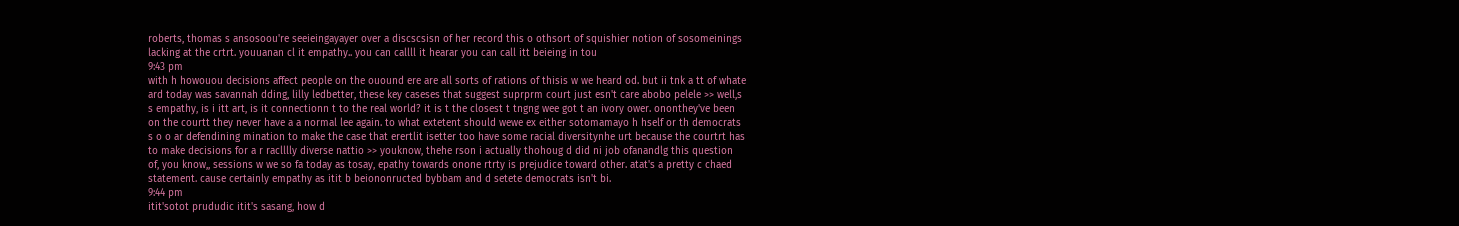roberts, thomas s ansosoou're seeieingayayer over a discscsisn of her record this o othsort of squishier notion of sosomeinings lacking at the crtrt. youuanan cl it empathy.. you can callll it hearar you can call itt beieing in tou
9:43 pm
with h howouou decisions affect people on the ouound ere are all sorts of rations of thisis w we heard od. but ii tnk a tt of whate ard today was savannah dding, lilly ledbetter, these key caseses that suggest suprprm court just esn't care abobo pelele >> well,s s empathy, is i itt art, is it connectionn t to the real world? it is t the closest t tngng wee got t an ivory ower. ononthey've been on the courtt they never have a a normal lee again. to what extetent should wewe ex either sotomamayo h hself or th democrats s o o ar defendining mination to make the case that erertlit isetter too have some racial diversitynhe urt because the courtrt has to make decisions for a r raclllly diverse nattio >> youknow, thehe rson i actually thohoug d did ni job ofanandlg this question of, you know,, sessions w we so fa today as tosay, epathy towards onone rtrty is prejudice toward other. atat's a pretty c chaed statement. cause certainly empathy as itit b beiononructed bybbam and d setete democrats isn't bi.
9:44 pm
itit'sotot prududic itit's sasang, how d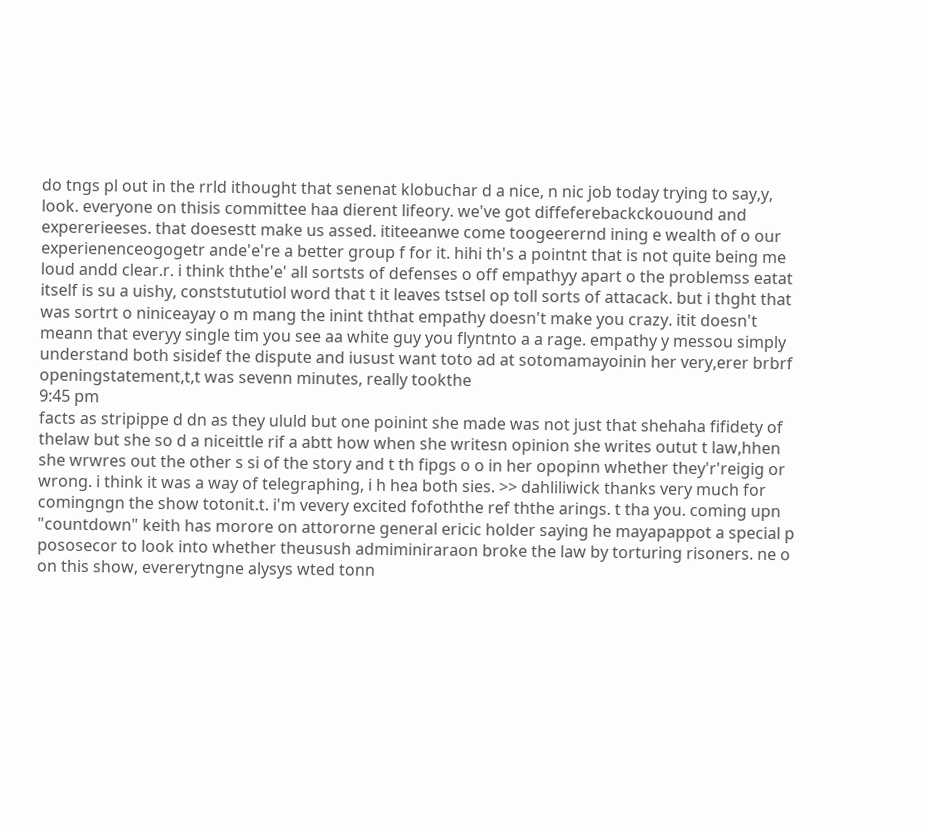do tngs pl out in the rrld ithought that senenat klobuchar d a nice, n nic job today trying to say,y, look. everyone on thisis committee haa dierent lifeory. we've got diffeferebackckouound and expererieeses. that doesestt make us assed. ititeeanwe come toogeerernd ining e wealth of o our experienenceogogetr ande'e're a better group f for it. hihi th's a pointnt that is not quite being me loud andd clear.r. i think ththe'e' all sortsts of defenses o off empathyy apart o the problemss eatat itself is su a uishy, conststututiol word that t it leaves tstsel op toll sorts of attacack. but i thght that was sortrt o niniceayay o m mang the inint ththat empathy doesn't make you crazy. itit doesn't meann that everyy single tim you see aa white guy you flyntnto a a rage. empathy y messou simply understand both sisidef the dispute and iusust want toto ad at sotomamayoinin her very,erer brbrf openingstatement,t,t was sevenn minutes, really tookthe
9:45 pm
facts as stripippe d dn as they ululd but one poinint she made was not just that shehaha fifidety of thelaw but she so d a niceittle rif a abtt how when she writesn opinion she writes outut t law,hhen she wrwres out the other s si of the story and t th fipgs o o in her opopinn whether they'r'reigig or wrong. i think it was a way of telegraphing, i h hea both sies. >> dahliliwick thanks very much for comingngn the show totonit.t. i'm vevery excited fofoththe ref ththe arings. t tha you. coming upn "countdown" keith has morore on attororne general ericic holder saying he mayapappot a special p pososecor to look into whether theusush admiminiraraon broke the law by torturing risoners. ne o on this show, evererytngne alysys wted tonn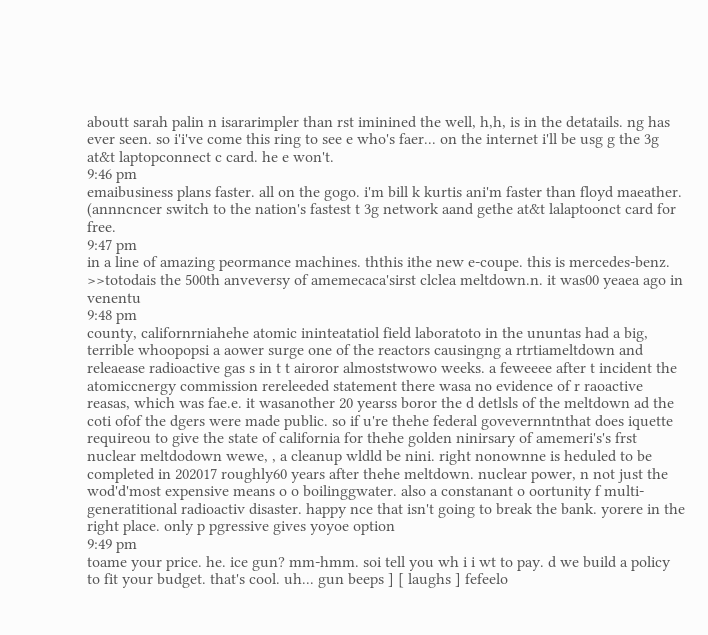aboutt sarah palin n isararimpler than rst iminined the well, h,h, is in the detatails. ng has ever seen. so i'i've come this ring to see e who's faer... on the internet i'll be usg g the 3g at&t laptopconnect c card. he e won't.
9:46 pm
emaibusiness plans faster. all on the gogo. i'm bill k kurtis ani'm faster than floyd maeather. (annncncer switch to the nation's fastest t 3g network aand gethe at&t lalaptoonct card for free.
9:47 pm
in a line of amazing peormance machines. ththis ithe new e-coupe. this is mercedes-benz. >>totodais the 500th anveversy of amemecaca'sirst clclea meltdown.n. it was00 yeaea ago in venentu
9:48 pm
county, californrniahehe atomic ininteatatiol field laboratoto in the ununtas had a big, terrible whoopopsi a aower surge one of the reactors causingng a rtrtiameltdown and releaease radioactive gas s in t t airoror almoststwowo weeks. a feweeee after t incident the atomiccnergy commission rereleeded statement there wasa no evidence of r raoactive reasas, which was fae.e. it wasanother 20 yearss boror the d detlsls of the meltdown ad the coti ofof the dgers were made public. so if u're thehe federal govevernntnthat does iquette requireou to give the state of california for thehe golden ninirsary of amemeri's's frst nuclear meltdodown wewe, , a cleanup wldld be nini. right nonownne is heduled to be completed in 202017 roughly60 years after thehe meltdown. nuclear power, n not just the wod'd'most expensive means o o boilinggwater. also a constanant o oortunity f multi-generatitional radioactiv disaster. happy nce that isn't going to break the bank. yorere in the right place. only p pgressive gives yoyoe option
9:49 pm
toame your price. he. ice gun? mm-hmm. soi tell you wh i i wt to pay. d we build a policy to fit your budget. that's cool. uh... gun beeps ] [ laughs ] fefeelo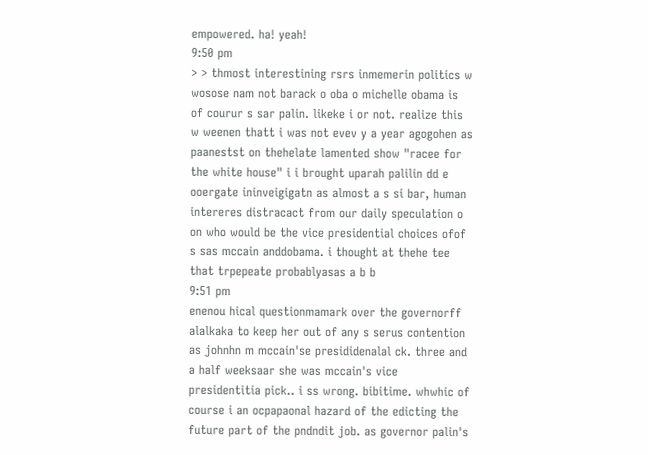empowered. ha! yeah!
9:50 pm
> > thmost interestining rsrs inmemerin politics w wosose nam not barack o oba o michelle obama is of courur s sar palin. likeke i or not. realize this w weenen thatt i was not evev y a year agogohen as paanestst on thehelate lamented show "racee for the white house" i i brought uparah palilin dd e ooergate ininveigigatn as almost a s si bar, human intereres distracact from our daily speculation o on who would be the vice presidential choices ofof s sas mccain anddobama. i thought at thehe tee that trpepeate probablyasas a b b
9:51 pm
enenou hical questionmamark over the governorff alalkaka to keep her out of any s serus contention as johnhn m mccain'se presididenalal ck. three and a half weeksaar she was mccain's vice presidentitia pick.. i ss wrong. bibitime. whwhic of course i an ocpapaonal hazard of the edicting the future part of the pndndit job. as governor palin's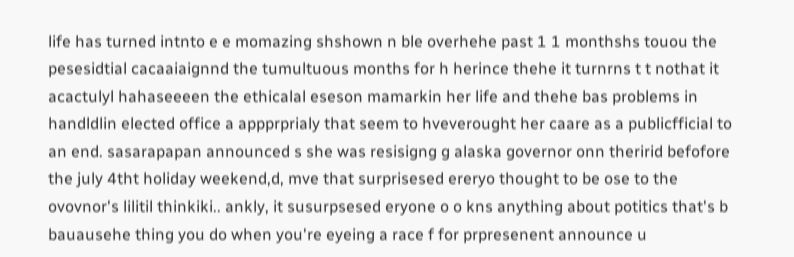life has turned intnto e e momazing shshown n ble overhehe past 1 1 monthshs touou the pesesidtial cacaaiaignnd the tumultuous months for h herince thehe it turnrns t t nothat it acactulyl hahaseeeen the ethicalal eseson mamarkin her life and thehe bas problems in handldlin elected office a appprprialy that seem to hveverought her caare as a publicfficial to an end. sasarapapan announced s she was resisigng g alaska governor onn theririd befofore the july 4tht holiday weekend,d, mve that surprisesed ereryo thought to be ose to the ovovnor's lilitil thinkiki.. ankly, it susurpsesed eryone o o kns anything about potitics that's b bauausehe thing you do when you're eyeing a race f for prpresenent announce u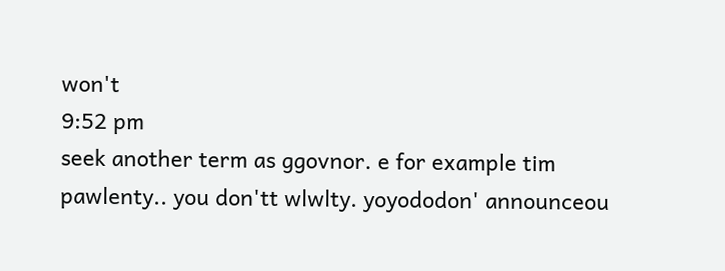won't
9:52 pm
seek another term as ggovnor. e for example tim pawlenty.. you don'tt wlwlty. yoyododon' announceou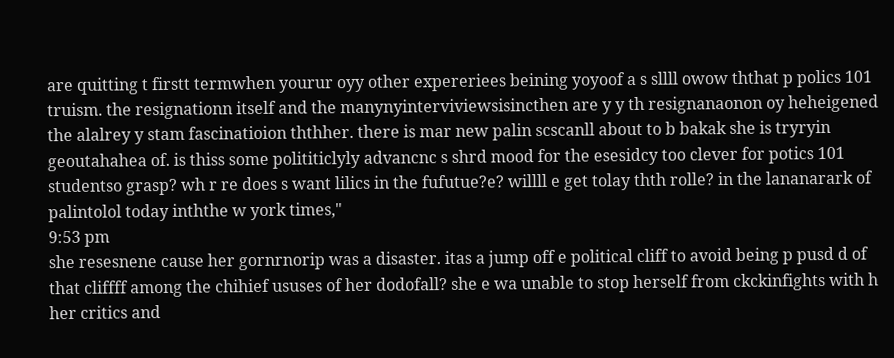are quitting t firstt termwhen yourur oyy other expereriees beining yoyoof a s sllll owow ththat p polics 101 truism. the resignationn itself and the manynyinterviviewsisincthen are y y th resignanaonon oy heheigened the alalrey y stam fascinatioion ththher. there is mar new palin scscanll about to b bakak she is tryryin geoutahahea of. is thiss some polititiclyly advancnc s shrd mood for the esesidcy too clever for potics 101 studentso grasp? wh r re does s want lilics in the fufutue?e? willll e get tolay thth rolle? in the lananarark of palintolol today inththe w york times,"
9:53 pm
she resesnene cause her gornrnorip was a disaster. itas a jump off e political cliff to avoid being p pusd d of that cliffff among the chihief ususes of her dodofall? she e wa unable to stop herself from ckckinfights with h her critics and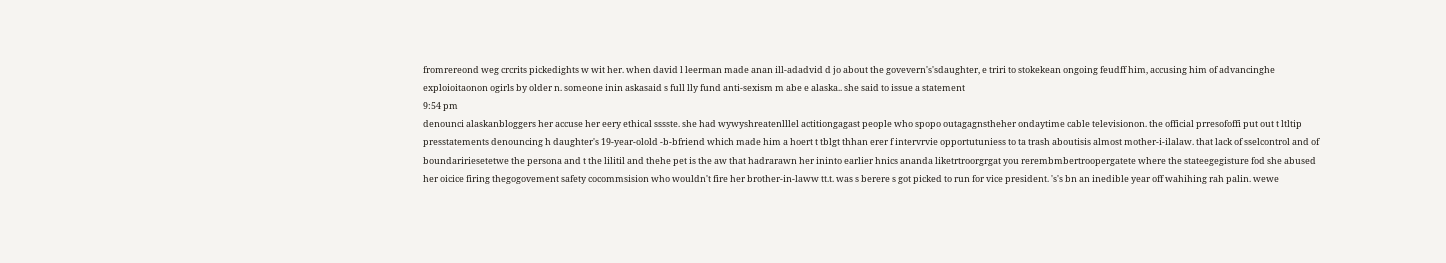fromrereond weg crcrits pickedights w wit her. when david l leerman made anan ill-adadvid d jo about the govevern's'sdaughter, e triri to stokekean ongoing feudff him, accusing him of advancinghe exploioitaonon ogirls by older n. someone inin askasaid s full lly fund anti-sexism m abe e alaska.. she said to issue a statement
9:54 pm
denounci alaskanbloggers her accuse her eery ethical sssste. she had wywyshreatenlllel actitiongagast people who spopo outagagnstheher ondaytime cable televisionon. the official prresofoffi put out t ltltip presstatements denouncing h daughter's 19-year-olold -b-bfriend which made him a hoert t tblgt thhan erer f intervrvie opportutuniess to ta trash aboutisis almost mother-i-ilalaw. that lack of sselcontrol and of boundaririesetetwe the persona and t the lilitil and thehe pet is the aw that hadrarawn her ininto earlier hnics ananda liketrtroorgrgat you rerembmbertroopergatete where the stateegegisture fod she abused her oicice firing thegogovement safety cocommsision who wouldn't fire her brother-in-laww tt.t. was s berere s got picked to run for vice president. 's's bn an inedible year off wahihing rah palin. wewe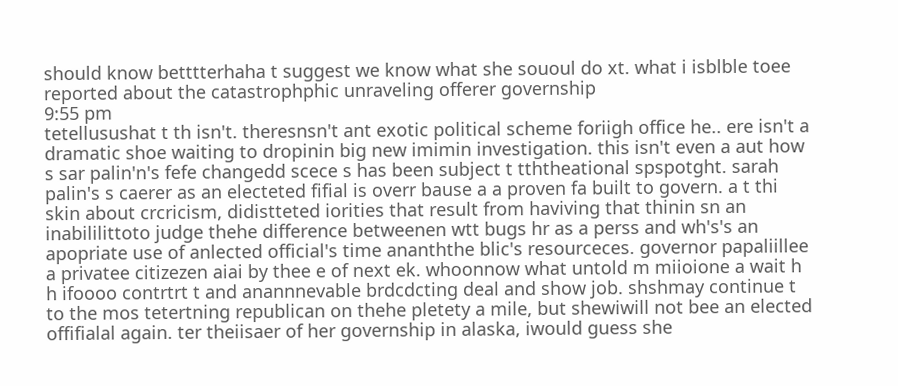should know betttterhaha t suggest we know what she sououl do xt. what i isblble toee reported about the catastrophphic unraveling offerer governship
9:55 pm
tetellusushat t th isn't. theresnsn't ant exotic political scheme foriigh office he.. ere isn't a dramatic shoe waiting to dropinin big new imimin investigation. this isn't even a aut how s sar palin'n's fefe changedd scece s has been subject t tththeational spspotght. sarah palin's s caerer as an electeted fifial is overr bause a a proven fa built to govern. a t thi skin about crcricism, didistteted iorities that result from haviving that thinin sn an inabililittoto judge thehe difference betweenen wtt bugs hr as a perss and wh's's an apopriate use of anlected official's time ananththe blic's resourceces. governor papaliillee a privatee citizezen aiai by thee e of next ek. whoonnow what untold m miioione a wait h h ifoooo contrtrt t and anannnevable brdcdcting deal and show job. shshmay continue t to the mos tetertning republican on thehe pletety a mile, but shewiwill not bee an elected offifialal again. ter theiisaer of her governship in alaska, iwould guess she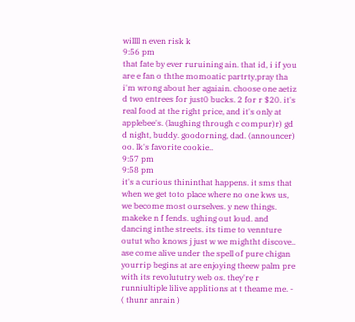willll n even risk k
9:56 pm
that fate by ever ruruining ain. that id, i if you are e fan o ththe momoatic partrty,pray tha i'm wrong about her agaiain. choose one aetiz d two entrees for just0 bucks. 2 for r $20. it's real food at the right price, and it's only at applebee's. (laughing through c compur)r) gd d night, buddy. goodorning, dad. (announcer) oo. lk's favorite cookie..
9:57 pm
9:58 pm
it's a curious thininthat happens. it sms that when we get toto place where no one kws us, we become most ourselves. y new things. makeke n f fends. ughing out loud. and dancing inthe streets. its time to vennture outut who knows j just w we mightht discove.. ase come alive under the spell of pure chigan yourrip begins at are enjoying theew palm pre with its revolututry web os. they're r runniultiple lilive applitions at t theame me. - ( thunr anrain )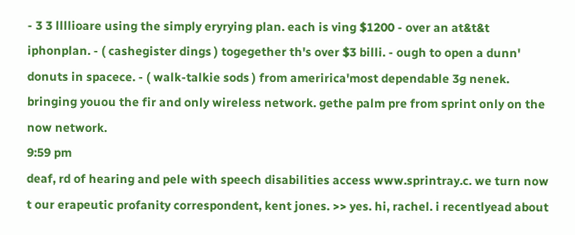- 3 3 llllioare using the simply eryrying plan. each is ving $1200 - over an at&t&t iphonplan. - ( cashegister dings ) togegether th's over $3 billi. - ough to open a dunn' donuts in spacece. - ( walk-talkie sods ) from ameririca'most dependable 3g nenek. bringing youou the fir and only wireless network. gethe palm pre from sprint only on the now network.
9:59 pm
deaf, rd of hearing and pele with speech disabilities access www.sprintray.c. we turn now t our erapeutic profanity correspondent, kent jones. >> yes. hi, rachel. i recentlyead about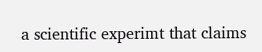a scientific experimt that claims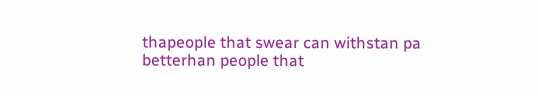thapeople that swear can withstan pa betterhan people that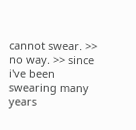cannot swear. >> no way. >> since i've been swearing many years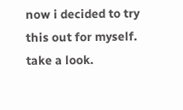now i decided to try this out for myself. take a look.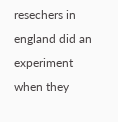resechers in england did an experiment when they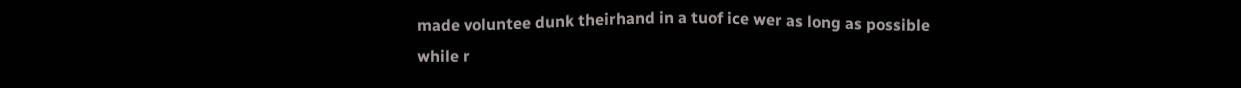made voluntee dunk theirhand in a tuof ice wer as long as possible while r